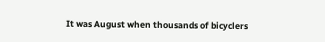It was August when thousands of bicyclers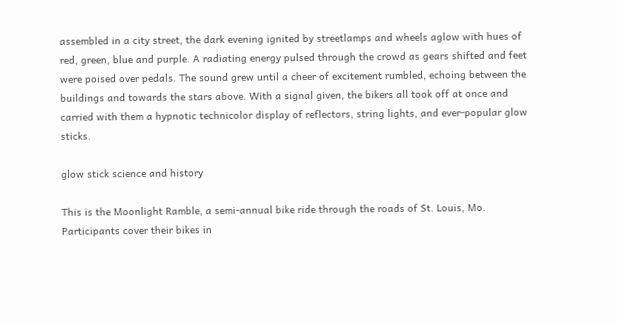assembled in a city street, the dark evening ignited by streetlamps and wheels aglow with hues of red, green, blue and purple. A radiating energy pulsed through the crowd as gears shifted and feet were poised over pedals. The sound grew until a cheer of excitement rumbled, echoing between the buildings and towards the stars above. With a signal given, the bikers all took off at once and carried with them a hypnotic technicolor display of reflectors, string lights, and ever-popular glow sticks.

glow stick science and history

This is the Moonlight Ramble, a semi-annual bike ride through the roads of St. Louis, Mo. Participants cover their bikes in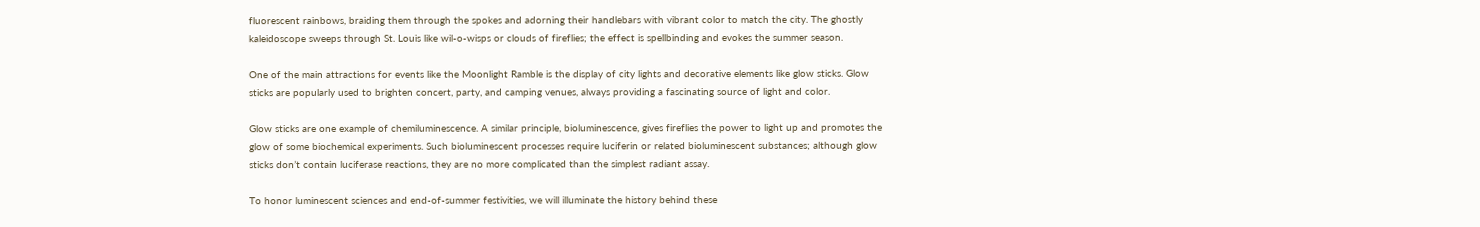fluorescent rainbows, braiding them through the spokes and adorning their handlebars with vibrant color to match the city. The ghostly kaleidoscope sweeps through St. Louis like wil-o-wisps or clouds of fireflies; the effect is spellbinding and evokes the summer season.

One of the main attractions for events like the Moonlight Ramble is the display of city lights and decorative elements like glow sticks. Glow sticks are popularly used to brighten concert, party, and camping venues, always providing a fascinating source of light and color.

Glow sticks are one example of chemiluminescence. A similar principle, bioluminescence, gives fireflies the power to light up and promotes the glow of some biochemical experiments. Such bioluminescent processes require luciferin or related bioluminescent substances; although glow sticks don’t contain luciferase reactions, they are no more complicated than the simplest radiant assay.

To honor luminescent sciences and end-of-summer festivities, we will illuminate the history behind these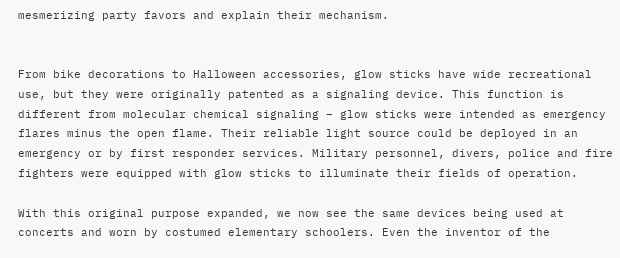mesmerizing party favors and explain their mechanism.


From bike decorations to Halloween accessories, glow sticks have wide recreational use, but they were originally patented as a signaling device. This function is different from molecular chemical signaling – glow sticks were intended as emergency flares minus the open flame. Their reliable light source could be deployed in an emergency or by first responder services. Military personnel, divers, police and fire fighters were equipped with glow sticks to illuminate their fields of operation.

With this original purpose expanded, we now see the same devices being used at concerts and worn by costumed elementary schoolers. Even the inventor of the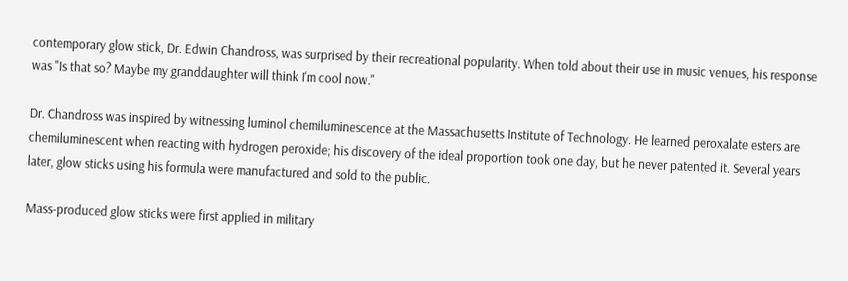contemporary glow stick, Dr. Edwin Chandross, was surprised by their recreational popularity. When told about their use in music venues, his response was "Is that so? Maybe my granddaughter will think I'm cool now."

Dr. Chandross was inspired by witnessing luminol chemiluminescence at the Massachusetts Institute of Technology. He learned peroxalate esters are chemiluminescent when reacting with hydrogen peroxide; his discovery of the ideal proportion took one day, but he never patented it. Several years later, glow sticks using his formula were manufactured and sold to the public.

Mass-produced glow sticks were first applied in military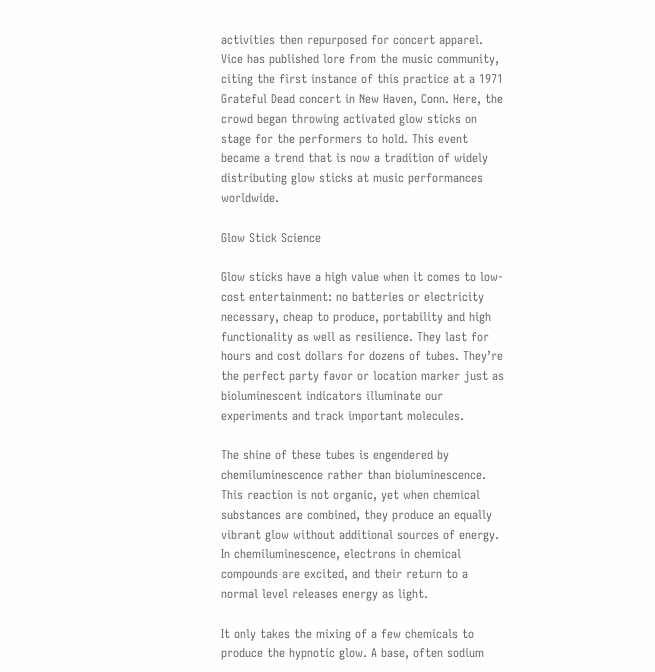activities then repurposed for concert apparel. Vice has published lore from the music community, citing the first instance of this practice at a 1971 Grateful Dead concert in New Haven, Conn. Here, the crowd began throwing activated glow sticks on stage for the performers to hold. This event became a trend that is now a tradition of widely distributing glow sticks at music performances worldwide.

Glow Stick Science

Glow sticks have a high value when it comes to low-cost entertainment: no batteries or electricity necessary, cheap to produce, portability and high functionality as well as resilience. They last for hours and cost dollars for dozens of tubes. They’re the perfect party favor or location marker just as bioluminescent indicators illuminate our experiments and track important molecules.

The shine of these tubes is engendered by chemiluminescence rather than bioluminescence. This reaction is not organic, yet when chemical substances are combined, they produce an equally vibrant glow without additional sources of energy. In chemiluminescence, electrons in chemical compounds are excited, and their return to a normal level releases energy as light.

It only takes the mixing of a few chemicals to produce the hypnotic glow. A base, often sodium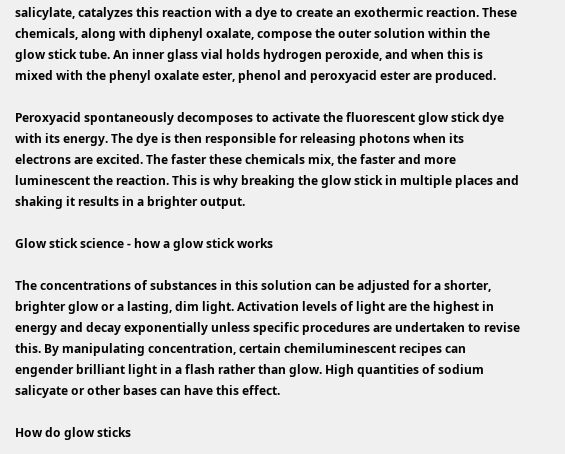salicylate, catalyzes this reaction with a dye to create an exothermic reaction. These chemicals, along with diphenyl oxalate, compose the outer solution within the glow stick tube. An inner glass vial holds hydrogen peroxide, and when this is mixed with the phenyl oxalate ester, phenol and peroxyacid ester are produced.

Peroxyacid spontaneously decomposes to activate the fluorescent glow stick dye with its energy. The dye is then responsible for releasing photons when its electrons are excited. The faster these chemicals mix, the faster and more luminescent the reaction. This is why breaking the glow stick in multiple places and shaking it results in a brighter output.

Glow stick science - how a glow stick works

The concentrations of substances in this solution can be adjusted for a shorter, brighter glow or a lasting, dim light. Activation levels of light are the highest in energy and decay exponentially unless specific procedures are undertaken to revise this. By manipulating concentration, certain chemiluminescent recipes can engender brilliant light in a flash rather than glow. High quantities of sodium salicyate or other bases can have this effect.

How do glow sticks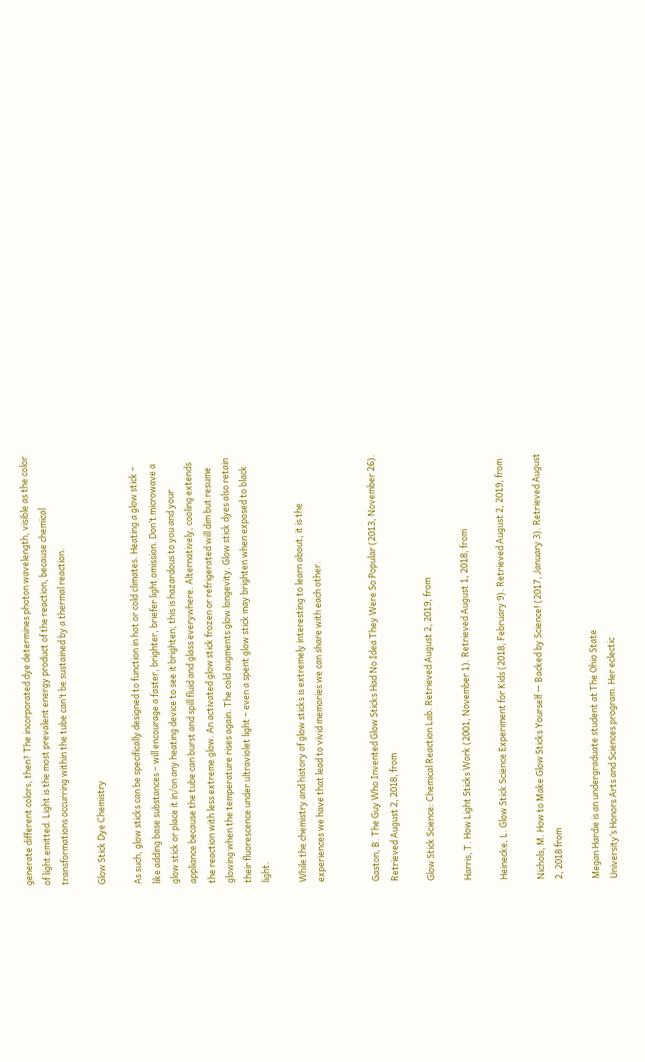generate different colors, then? The incorporated dye determines photon wavelength, visible as the color of light emitted. Light is the most prevalent energy product of the reaction, because chemical transformations occurring within the tube can’t be sustained by a thermal reaction.

Glow Stick Dye Chemistry

As such, glow sticks can be specifically designed to function in hot or cold climates. Heating a glow stick – like adding base substances – will encourage a faster, brighter, briefer light omission. Don’t microwave a glow stick or place it in/on any heating device to see it brighten; this is hazardous to you and your appliance because the tube can burst and spill fluid and glass everywhere. Alternatively, cooling extends the reaction with less extreme glow. An activated glow stick frozen or refrigerated will dim but resume glowing when the temperature rises again. The cold augments glow longevity. Glow stick dyes also retain their fluorescence under ultraviolet light – even a spent glow stick may brighten when exposed to black light.

While the chemistry and history of glow sticks is extremely interesting to learn about, it is the experiences we have that lead to vivid memories we can share with each other.


Gaston, B. The Guy Who Invented Glow Sticks Had No Idea They Were So Popular (2013, November 26). Retrieved August 2, 2018, from

Glow Stick Science: Chemical Reaction Lab. Retrieved August 2, 2019, from

Harris, T. How Light Sticks Work (2001, November 1). Retrieved August 1, 2018, from

Heinecke, L. Glow Stick Science Experiment for Kids (2018, February 9). Retrieved August 2, 2019, from

Nichols, M. How to Make Glow Sticks Yourself — Backed by Science! (2017, January 3). Retrieved August 2, 2018 from

Megan Hardie is an undergraduate student at The Ohio State
University’s Honors Arts and Sciences program. Her eclectic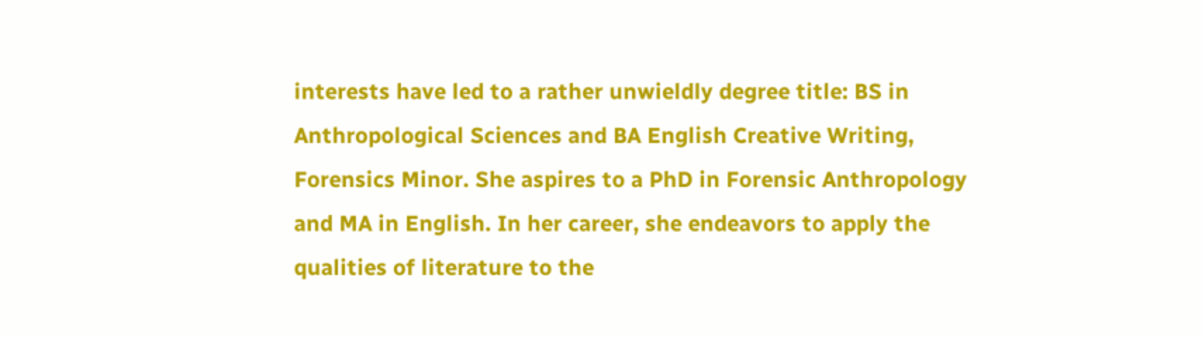interests have led to a rather unwieldly degree title: BS in
Anthropological Sciences and BA English Creative Writing,
Forensics Minor. She aspires to a PhD in Forensic Anthropology
and MA in English. In her career, she endeavors to apply the
qualities of literature to the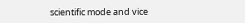scientific mode and vice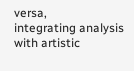versa,
integrating analysis with artistic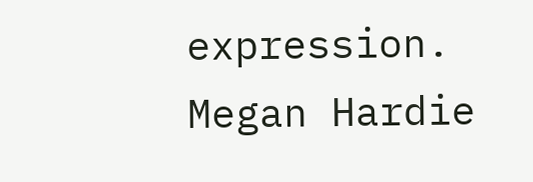expression.
Megan Hardie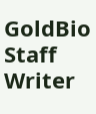GoldBio Staff Writer